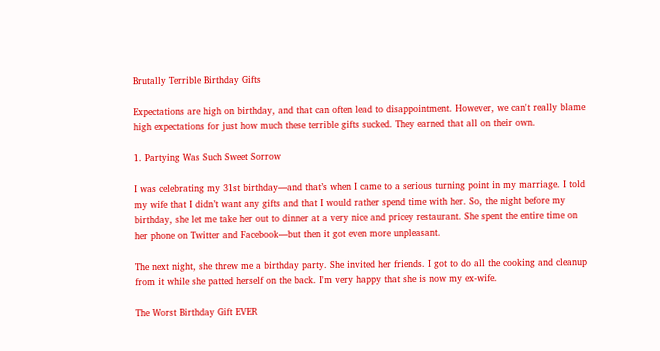Brutally Terrible Birthday Gifts

Expectations are high on birthday, and that can often lead to disappointment. However, we can't really blame high expectations for just how much these terrible gifts sucked. They earned that all on their own.

1. Partying Was Such Sweet Sorrow

I was celebrating my 31st birthday—and that’s when I came to a serious turning point in my marriage. I told my wife that I didn’t want any gifts and that I would rather spend time with her. So, the night before my birthday, she let me take her out to dinner at a very nice and pricey restaurant. She spent the entire time on her phone on Twitter and Facebook—but then it got even more unpleasant.

The next night, she threw me a birthday party. She invited her friends. I got to do all the cooking and cleanup from it while she patted herself on the back. I'm very happy that she is now my ex-wife.

The Worst Birthday Gift EVER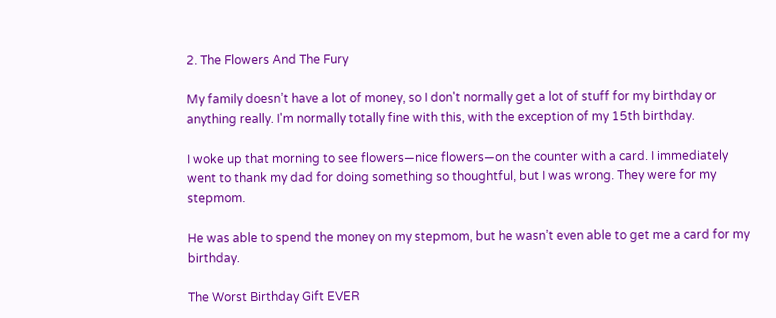2. The Flowers And The Fury

My family doesn’t have a lot of money, so I don't normally get a lot of stuff for my birthday or anything really. I'm normally totally fine with this, with the exception of my 15th birthday.

I woke up that morning to see flowers—nice flowers—on the counter with a card. I immediately went to thank my dad for doing something so thoughtful, but I was wrong. They were for my stepmom.

He was able to spend the money on my stepmom, but he wasn’t even able to get me a card for my birthday.

The Worst Birthday Gift EVER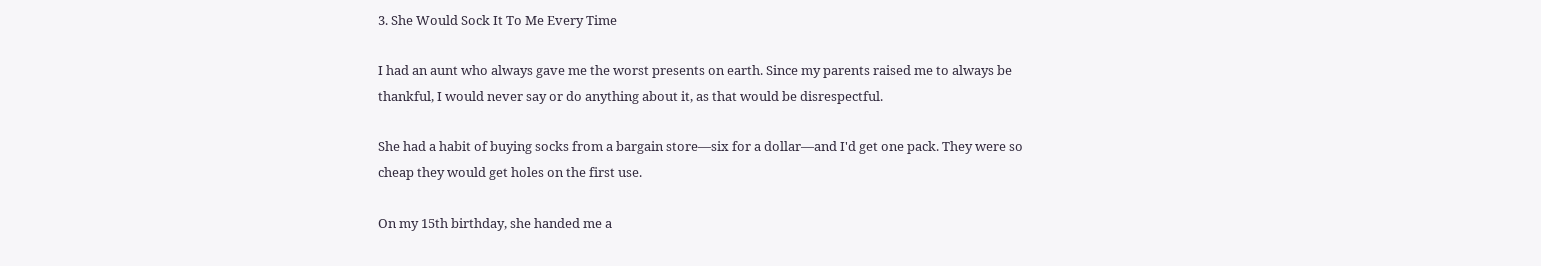3. She Would Sock It To Me Every Time

I had an aunt who always gave me the worst presents on earth. Since my parents raised me to always be thankful, I would never say or do anything about it, as that would be disrespectful.

She had a habit of buying socks from a bargain store—six for a dollar—and I'd get one pack. They were so cheap they would get holes on the first use.

On my 15th birthday, she handed me a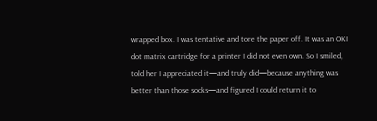wrapped box. I was tentative and tore the paper off. It was an OKI dot matrix cartridge for a printer I did not even own. So I smiled, told her I appreciated it—and truly did—because anything was better than those socks—and figured I could return it to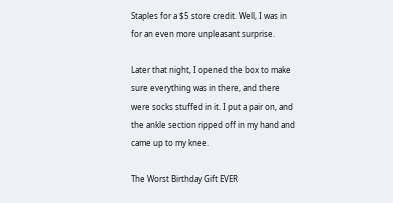Staples for a $5 store credit. Well, I was in for an even more unpleasant surprise.

Later that night, I opened the box to make sure everything was in there, and there were socks stuffed in it. I put a pair on, and the ankle section ripped off in my hand and came up to my knee.

The Worst Birthday Gift EVER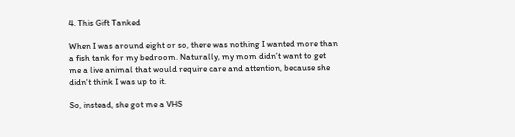4. This Gift Tanked

When I was around eight or so, there was nothing I wanted more than a fish tank for my bedroom. Naturally, my mom didn’t want to get me a live animal that would require care and attention, because she didn't think I was up to it.

So, instead, she got me a VHS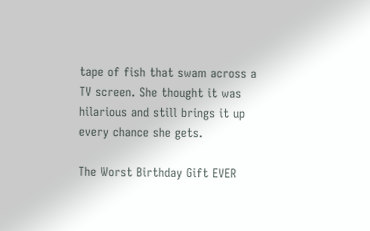tape of fish that swam across a TV screen. She thought it was hilarious and still brings it up every chance she gets.

The Worst Birthday Gift EVER